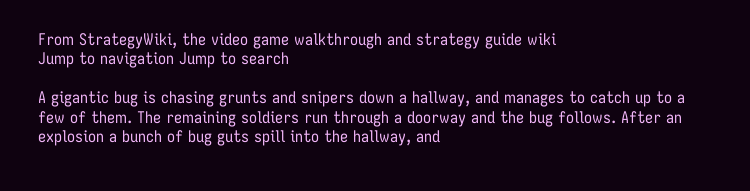From StrategyWiki, the video game walkthrough and strategy guide wiki
Jump to navigation Jump to search

A gigantic bug is chasing grunts and snipers down a hallway, and manages to catch up to a few of them. The remaining soldiers run through a doorway and the bug follows. After an explosion a bunch of bug guts spill into the hallway, and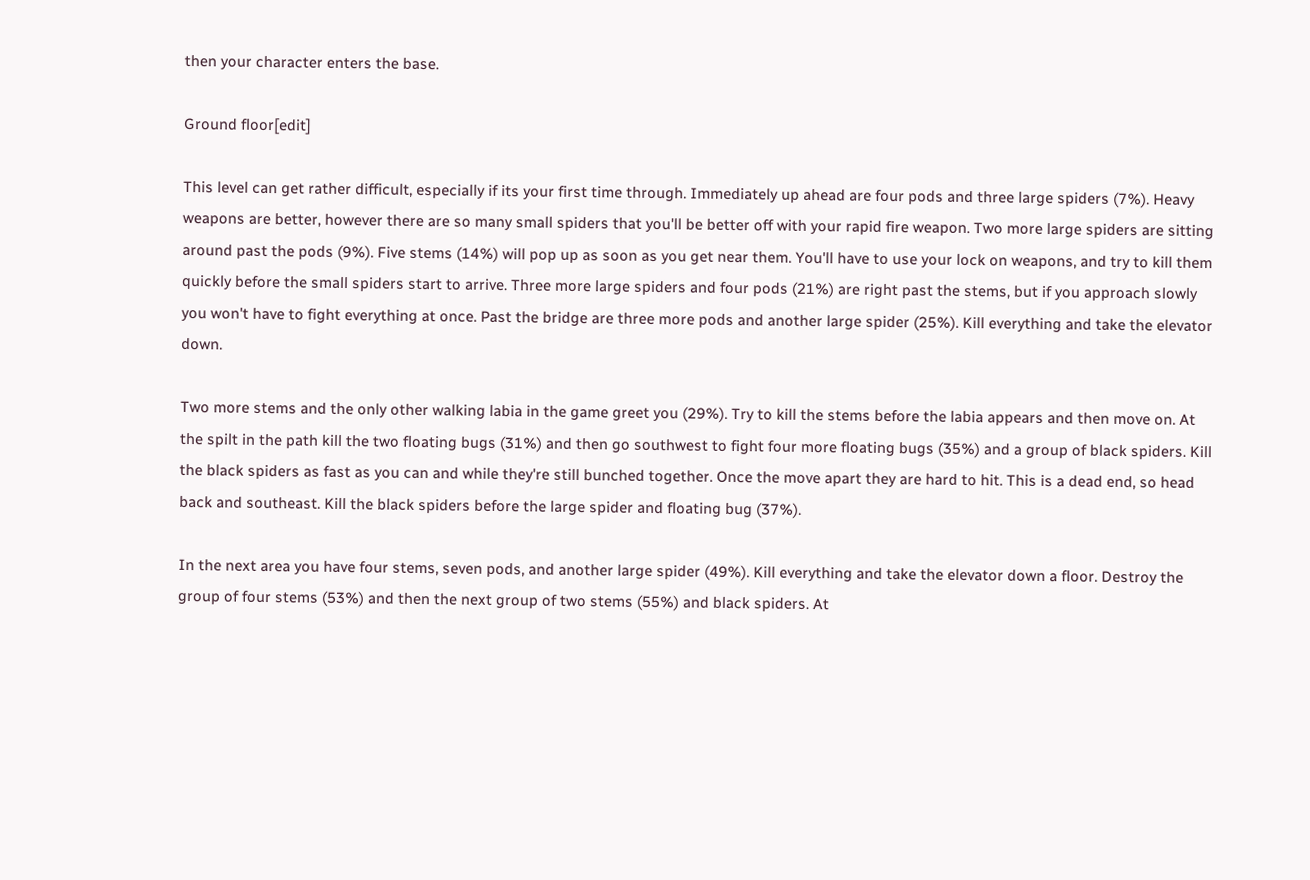then your character enters the base.

Ground floor[edit]

This level can get rather difficult, especially if its your first time through. Immediately up ahead are four pods and three large spiders (7%). Heavy weapons are better, however there are so many small spiders that you'll be better off with your rapid fire weapon. Two more large spiders are sitting around past the pods (9%). Five stems (14%) will pop up as soon as you get near them. You'll have to use your lock on weapons, and try to kill them quickly before the small spiders start to arrive. Three more large spiders and four pods (21%) are right past the stems, but if you approach slowly you won't have to fight everything at once. Past the bridge are three more pods and another large spider (25%). Kill everything and take the elevator down.

Two more stems and the only other walking labia in the game greet you (29%). Try to kill the stems before the labia appears and then move on. At the spilt in the path kill the two floating bugs (31%) and then go southwest to fight four more floating bugs (35%) and a group of black spiders. Kill the black spiders as fast as you can and while they're still bunched together. Once the move apart they are hard to hit. This is a dead end, so head back and southeast. Kill the black spiders before the large spider and floating bug (37%).

In the next area you have four stems, seven pods, and another large spider (49%). Kill everything and take the elevator down a floor. Destroy the group of four stems (53%) and then the next group of two stems (55%) and black spiders. At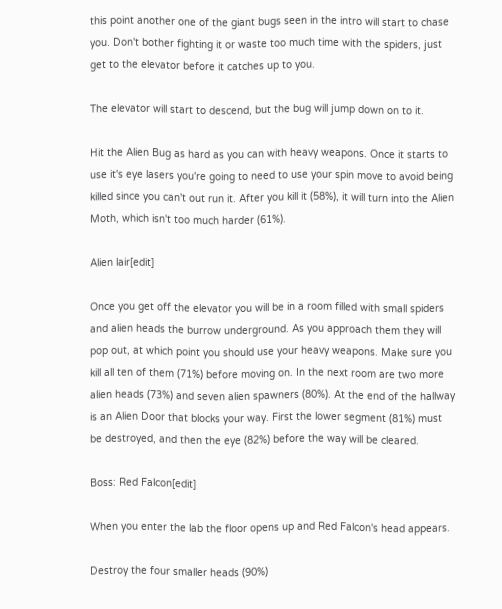this point another one of the giant bugs seen in the intro will start to chase you. Don't bother fighting it or waste too much time with the spiders, just get to the elevator before it catches up to you.

The elevator will start to descend, but the bug will jump down on to it.

Hit the Alien Bug as hard as you can with heavy weapons. Once it starts to use it's eye lasers you're going to need to use your spin move to avoid being killed since you can't out run it. After you kill it (58%), it will turn into the Alien Moth, which isn't too much harder (61%).

Alien lair[edit]

Once you get off the elevator you will be in a room filled with small spiders and alien heads the burrow underground. As you approach them they will pop out, at which point you should use your heavy weapons. Make sure you kill all ten of them (71%) before moving on. In the next room are two more alien heads (73%) and seven alien spawners (80%). At the end of the hallway is an Alien Door that blocks your way. First the lower segment (81%) must be destroyed, and then the eye (82%) before the way will be cleared.

Boss: Red Falcon[edit]

When you enter the lab the floor opens up and Red Falcon's head appears.

Destroy the four smaller heads (90%)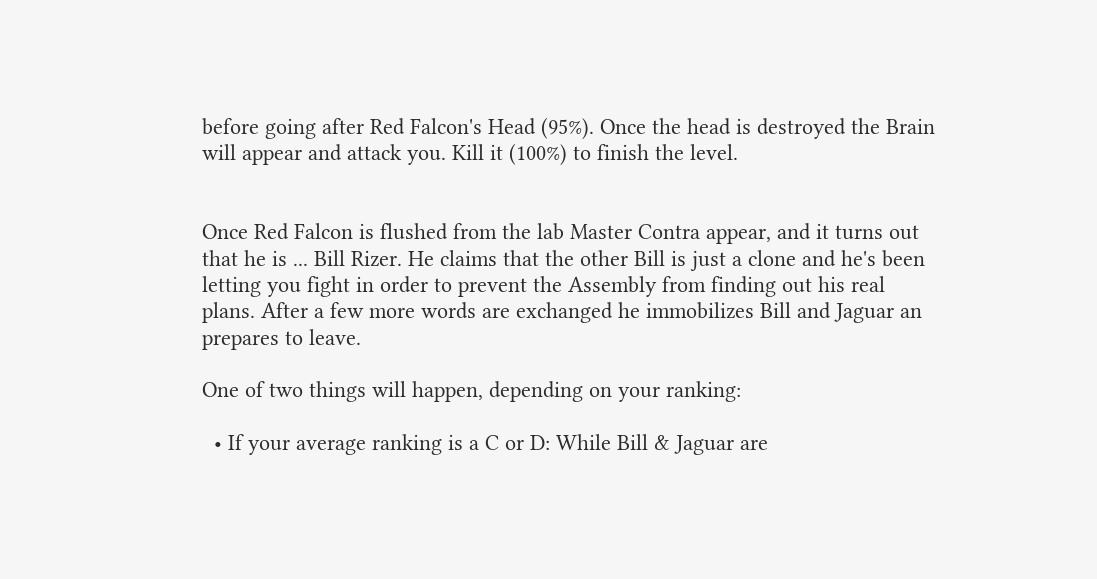before going after Red Falcon's Head (95%). Once the head is destroyed the Brain will appear and attack you. Kill it (100%) to finish the level.


Once Red Falcon is flushed from the lab Master Contra appear, and it turns out that he is ... Bill Rizer. He claims that the other Bill is just a clone and he's been letting you fight in order to prevent the Assembly from finding out his real plans. After a few more words are exchanged he immobilizes Bill and Jaguar an prepares to leave.

One of two things will happen, depending on your ranking:

  • If your average ranking is a C or D: While Bill & Jaguar are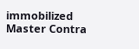immobilized Master Contra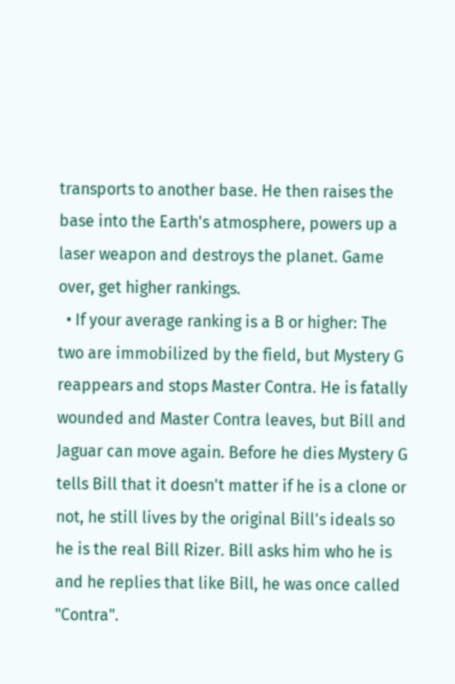transports to another base. He then raises the base into the Earth's atmosphere, powers up a laser weapon and destroys the planet. Game over, get higher rankings.
  • If your average ranking is a B or higher: The two are immobilized by the field, but Mystery G reappears and stops Master Contra. He is fatally wounded and Master Contra leaves, but Bill and Jaguar can move again. Before he dies Mystery G tells Bill that it doesn't matter if he is a clone or not, he still lives by the original Bill's ideals so he is the real Bill Rizer. Bill asks him who he is and he replies that like Bill, he was once called "Contra".